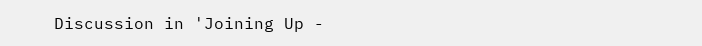Discussion in 'Joining Up -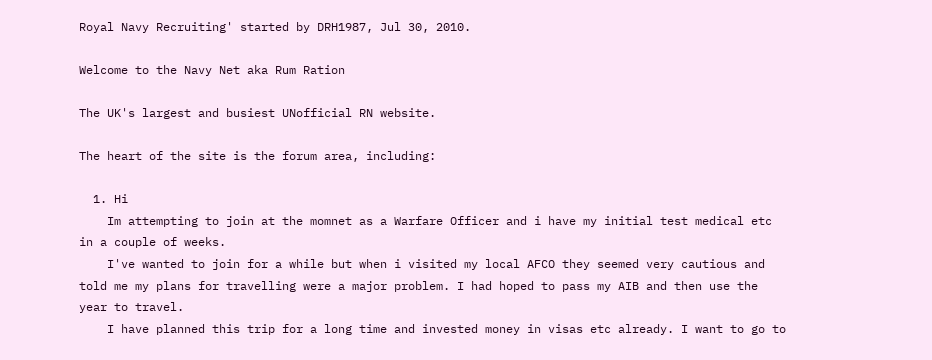Royal Navy Recruiting' started by DRH1987, Jul 30, 2010.

Welcome to the Navy Net aka Rum Ration

The UK's largest and busiest UNofficial RN website.

The heart of the site is the forum area, including:

  1. Hi
    Im attempting to join at the momnet as a Warfare Officer and i have my initial test medical etc in a couple of weeks.
    I've wanted to join for a while but when i visited my local AFCO they seemed very cautious and told me my plans for travelling were a major problem. I had hoped to pass my AIB and then use the year to travel.
    I have planned this trip for a long time and invested money in visas etc already. I want to go to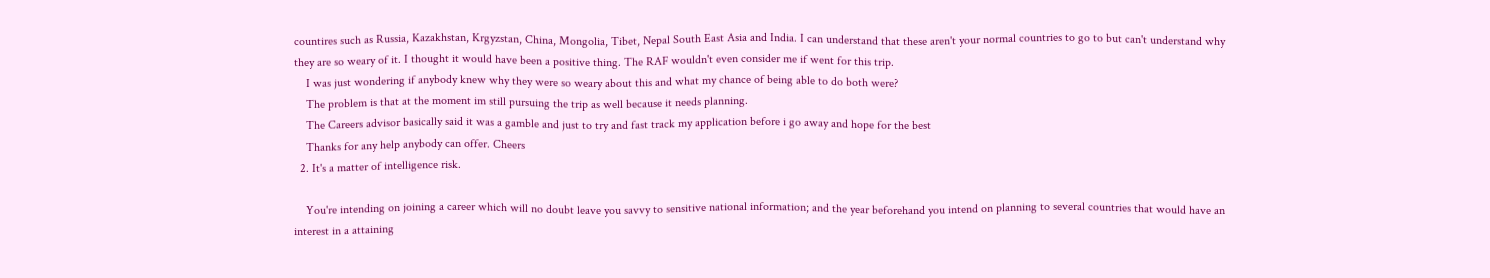countires such as Russia, Kazakhstan, Krgyzstan, China, Mongolia, Tibet, Nepal South East Asia and India. I can understand that these aren't your normal countries to go to but can't understand why they are so weary of it. I thought it would have been a positive thing. The RAF wouldn't even consider me if went for this trip.
    I was just wondering if anybody knew why they were so weary about this and what my chance of being able to do both were?
    The problem is that at the moment im still pursuing the trip as well because it needs planning.
    The Careers advisor basically said it was a gamble and just to try and fast track my application before i go away and hope for the best
    Thanks for any help anybody can offer. Cheers
  2. It's a matter of intelligence risk.

    You're intending on joining a career which will no doubt leave you savvy to sensitive national information; and the year beforehand you intend on planning to several countries that would have an interest in a attaining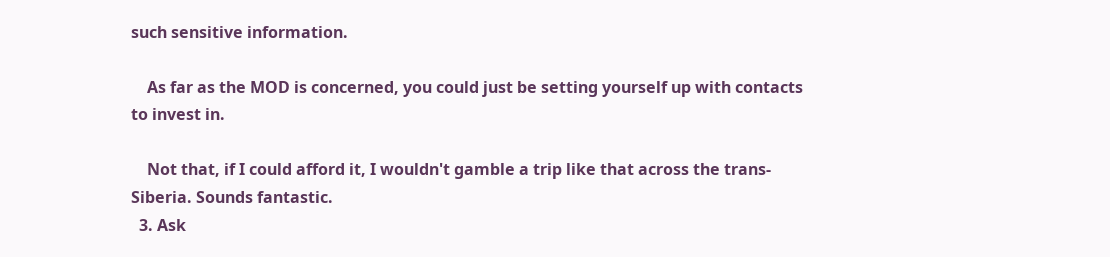such sensitive information.

    As far as the MOD is concerned, you could just be setting yourself up with contacts to invest in.

    Not that, if I could afford it, I wouldn't gamble a trip like that across the trans-Siberia. Sounds fantastic.
  3. Ask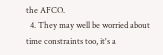the AFCO.
  4. They may well be worried about time constraints too, it's a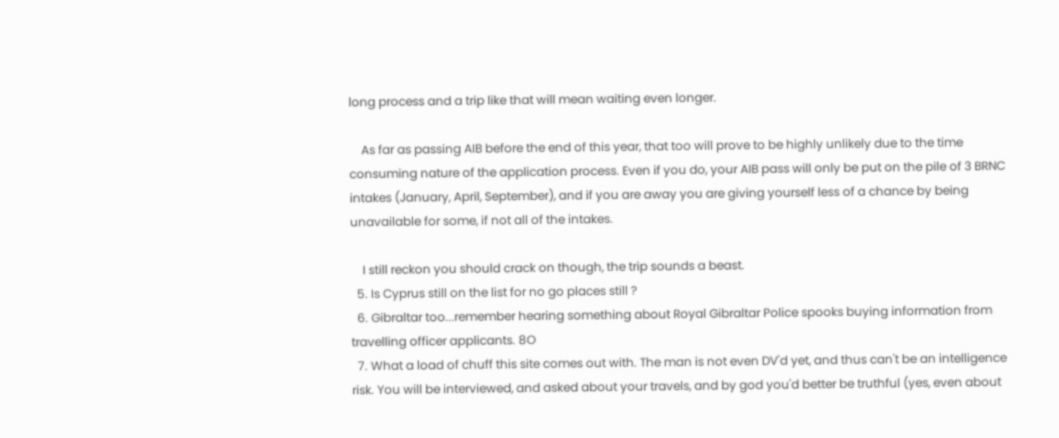long process and a trip like that will mean waiting even longer.

    As far as passing AIB before the end of this year, that too will prove to be highly unlikely due to the time consuming nature of the application process. Even if you do, your AIB pass will only be put on the pile of 3 BRNC intakes (January, April, September), and if you are away you are giving yourself less of a chance by being unavailable for some, if not all of the intakes.

    I still reckon you should crack on though, the trip sounds a beast.
  5. Is Cyprus still on the list for no go places still ?
  6. Gibraltar too...remember hearing something about Royal Gibraltar Police spooks buying information from travelling officer applicants. 8O
  7. What a load of chuff this site comes out with. The man is not even DV'd yet, and thus can't be an intelligence risk. You will be interviewed, and asked about your travels, and by god you'd better be truthful (yes, even about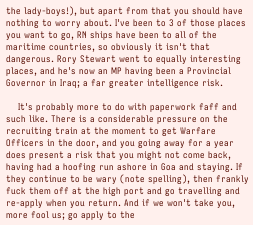the lady-boys!), but apart from that you should have nothing to worry about. I've been to 3 of those places you want to go, RN ships have been to all of the maritime countries, so obviously it isn't that dangerous. Rory Stewart went to equally interesting places, and he's now an MP having been a Provincial Governor in Iraq; a far greater intelligence risk.

    It's probably more to do with paperwork faff and such like. There is a considerable pressure on the recruiting train at the moment to get Warfare Officers in the door, and you going away for a year does present a risk that you might not come back, having had a hoofing run ashore in Goa and staying. If they continue to be wary (note spelling), then frankly fuck them off at the high port and go travelling and re-apply when you return. And if we won't take you, more fool us; go apply to the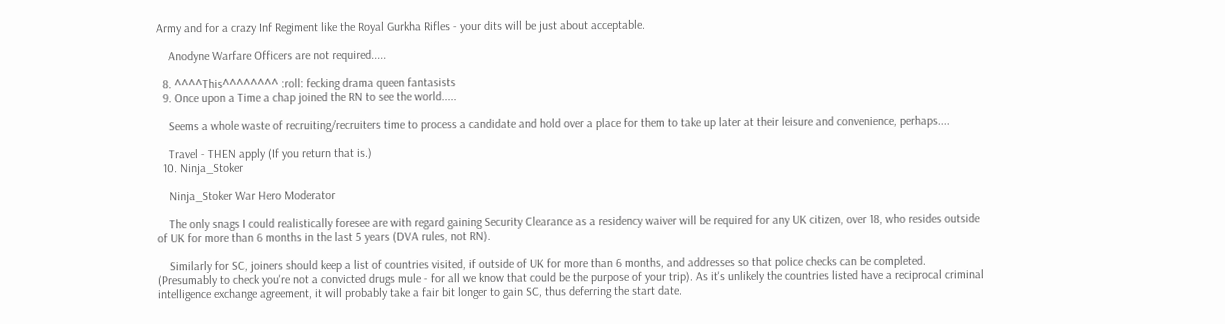Army and for a crazy Inf Regiment like the Royal Gurkha Rifles - your dits will be just about acceptable.

    Anodyne Warfare Officers are not required.....

  8. ^^^^This^^^^^^^^ :roll: fecking drama queen fantasists
  9. Once upon a Time a chap joined the RN to see the world.....

    Seems a whole waste of recruiting/recruiters time to process a candidate and hold over a place for them to take up later at their leisure and convenience, perhaps....

    Travel - THEN apply (If you return that is.)
  10. Ninja_Stoker

    Ninja_Stoker War Hero Moderator

    The only snags I could realistically foresee are with regard gaining Security Clearance as a residency waiver will be required for any UK citizen, over 18, who resides outside of UK for more than 6 months in the last 5 years (DVA rules, not RN).

    Similarly for SC, joiners should keep a list of countries visited, if outside of UK for more than 6 months, and addresses so that police checks can be completed. (Presumably to check you're not a convicted drugs mule - for all we know that could be the purpose of your trip). As it's unlikely the countries listed have a reciprocal criminal intelligence exchange agreement, it will probably take a fair bit longer to gain SC, thus deferring the start date.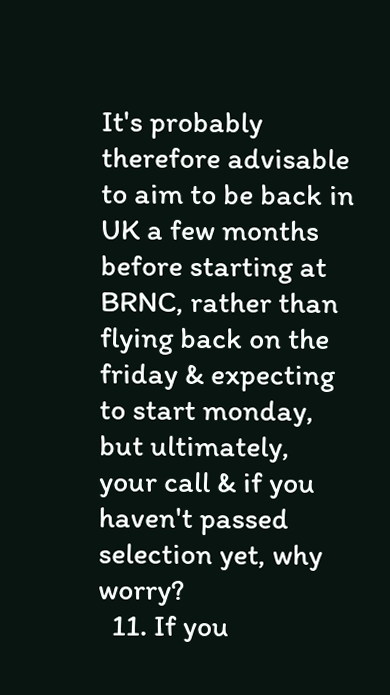It's probably therefore advisable to aim to be back in UK a few months before starting at BRNC, rather than flying back on the friday & expecting to start monday, but ultimately, your call & if you haven't passed selection yet, why worry?
  11. If you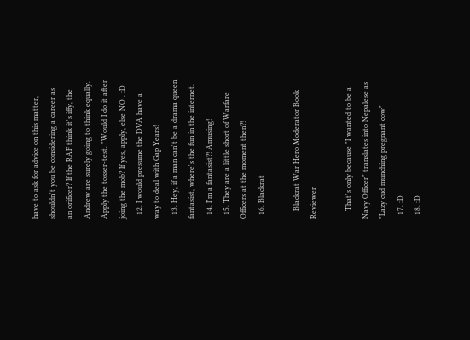have to ask for advice on this matter, shouldn't you be considering a career as an orificer? If the RAF think it's iffy, the Andrew are surely going to think equally. Apply the tosser-test. "Would I do it after joing the mob? If yes, apply, else NO . :D
  12. I would presume the DVA have a way to deal with Gap Years!
  13. Hey, if a man can't be a drama queen fantasist, where's the fun in the internet.
  14. I'm a fantasist?! Amusing!
  15. They are a little short of Warfare Officers at the moment then?!
  16. Blackrat

    Blackrat War Hero Moderator Book Reviewer

    That's only because "I wanted to be a Navy Officer" translates into Nepalese as "Lazy cud munching pregnant cow"
  17. :D
  18. :D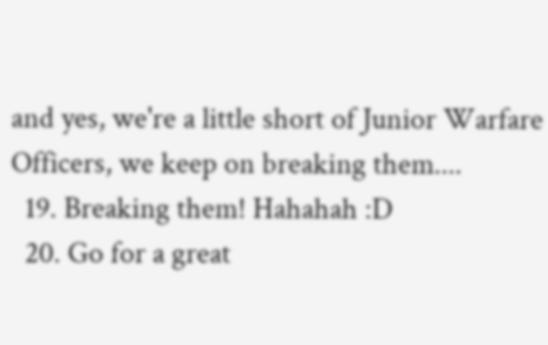and yes, we're a little short of Junior Warfare Officers, we keep on breaking them....
  19. Breaking them! Hahahah :D
  20. Go for a great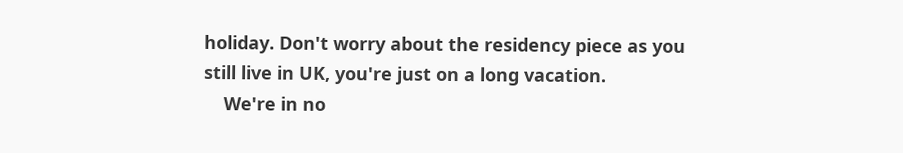holiday. Don't worry about the residency piece as you still live in UK, you're just on a long vacation.
    We're in no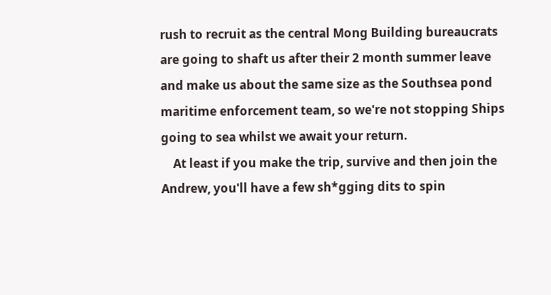rush to recruit as the central Mong Building bureaucrats are going to shaft us after their 2 month summer leave and make us about the same size as the Southsea pond maritime enforcement team, so we're not stopping Ships going to sea whilst we await your return.
    At least if you make the trip, survive and then join the Andrew, you'll have a few sh*gging dits to spin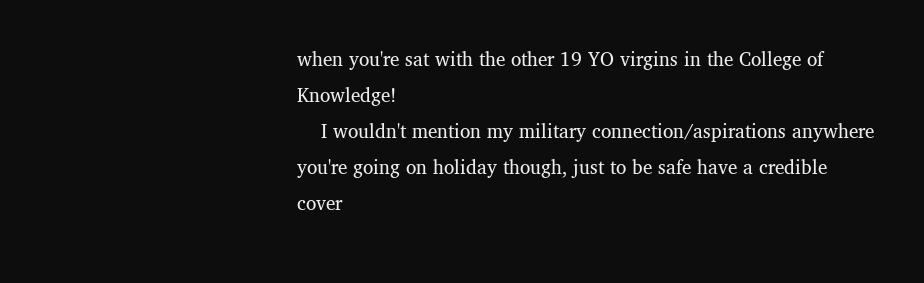when you're sat with the other 19 YO virgins in the College of Knowledge!
    I wouldn't mention my military connection/aspirations anywhere you're going on holiday though, just to be safe have a credible cover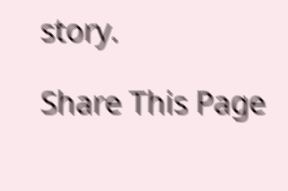story.

Share This Page